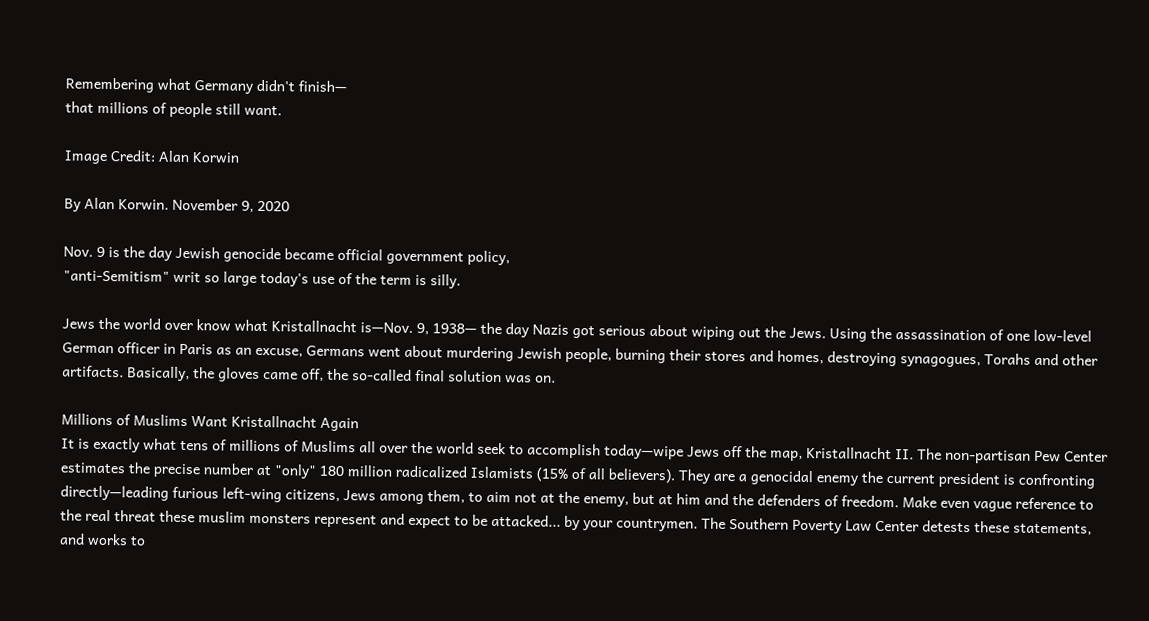Remembering what Germany didn't finish—
that millions of people still want.

Image Credit: Alan Korwin

By Alan Korwin. November 9, 2020

Nov. 9 is the day Jewish genocide became official government policy,
"anti-Semitism" writ so large today's use of the term is silly.

Jews the world over know what Kristallnacht is—Nov. 9, 1938— the day Nazis got serious about wiping out the Jews. Using the assassination of one low-level German officer in Paris as an excuse, Germans went about murdering Jewish people, burning their stores and homes, destroying synagogues, Torahs and other artifacts. Basically, the gloves came off, the so-called final solution was on.

Millions of Muslims Want Kristallnacht Again
It is exactly what tens of millions of Muslims all over the world seek to accomplish today—wipe Jews off the map, Kristallnacht II. The non-partisan Pew Center estimates the precise number at "only" 180 million radicalized Islamists (15% of all believers). They are a genocidal enemy the current president is confronting directly—leading furious left-wing citizens, Jews among them, to aim not at the enemy, but at him and the defenders of freedom. Make even vague reference to the real threat these muslim monsters represent and expect to be attacked... by your countrymen. The Southern Poverty Law Center detests these statements, and works to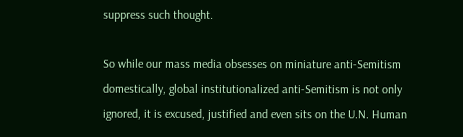suppress such thought.

So while our mass media obsesses on miniature anti-Semitism domestically, global institutionalized anti-Semitism is not only ignored, it is excused, justified and even sits on the U.N. Human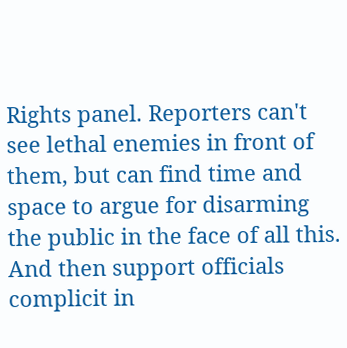Rights panel. Reporters can't see lethal enemies in front of them, but can find time and space to argue for disarming the public in the face of all this. And then support officials complicit in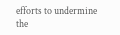efforts to undermine the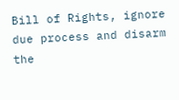Bill of Rights, ignore due process and disarm the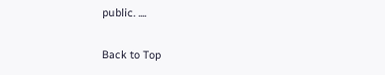public. ....


Back to Top